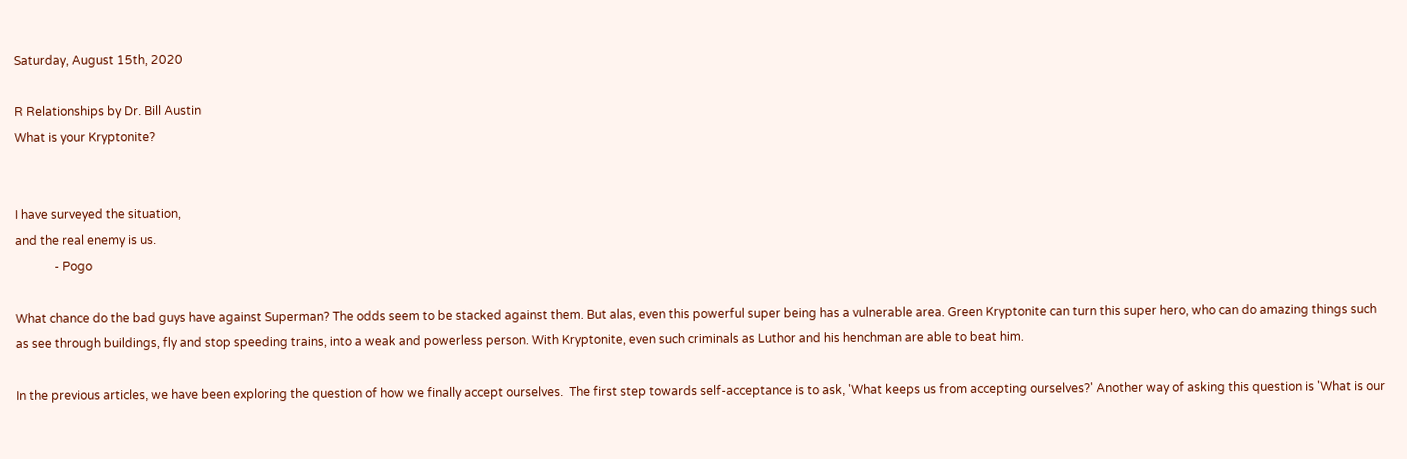Saturday, August 15th, 2020

R Relationships by Dr. Bill Austin
What is your Kryptonite?


I have surveyed the situation,
and the real enemy is us.
             - Pogo

What chance do the bad guys have against Superman? The odds seem to be stacked against them. But alas, even this powerful super being has a vulnerable area. Green Kryptonite can turn this super hero, who can do amazing things such as see through buildings, fly and stop speeding trains, into a weak and powerless person. With Kryptonite, even such criminals as Luthor and his henchman are able to beat him.

In the previous articles, we have been exploring the question of how we finally accept ourselves.  The first step towards self-acceptance is to ask, 'What keeps us from accepting ourselves?' Another way of asking this question is 'What is our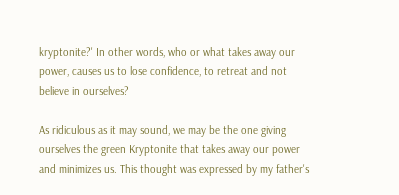kryptonite?' In other words, who or what takes away our power, causes us to lose confidence, to retreat and not believe in ourselves?

As ridiculous as it may sound, we may be the one giving ourselves the green Kryptonite that takes away our power and minimizes us. This thought was expressed by my father's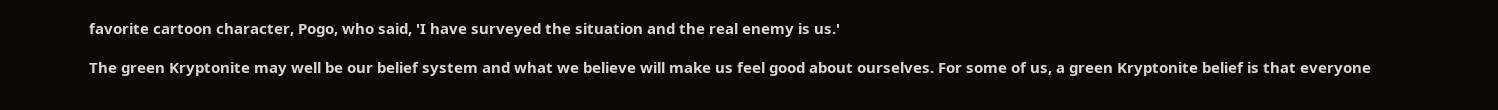favorite cartoon character, Pogo, who said, 'I have surveyed the situation and the real enemy is us.'

The green Kryptonite may well be our belief system and what we believe will make us feel good about ourselves. For some of us, a green Kryptonite belief is that everyone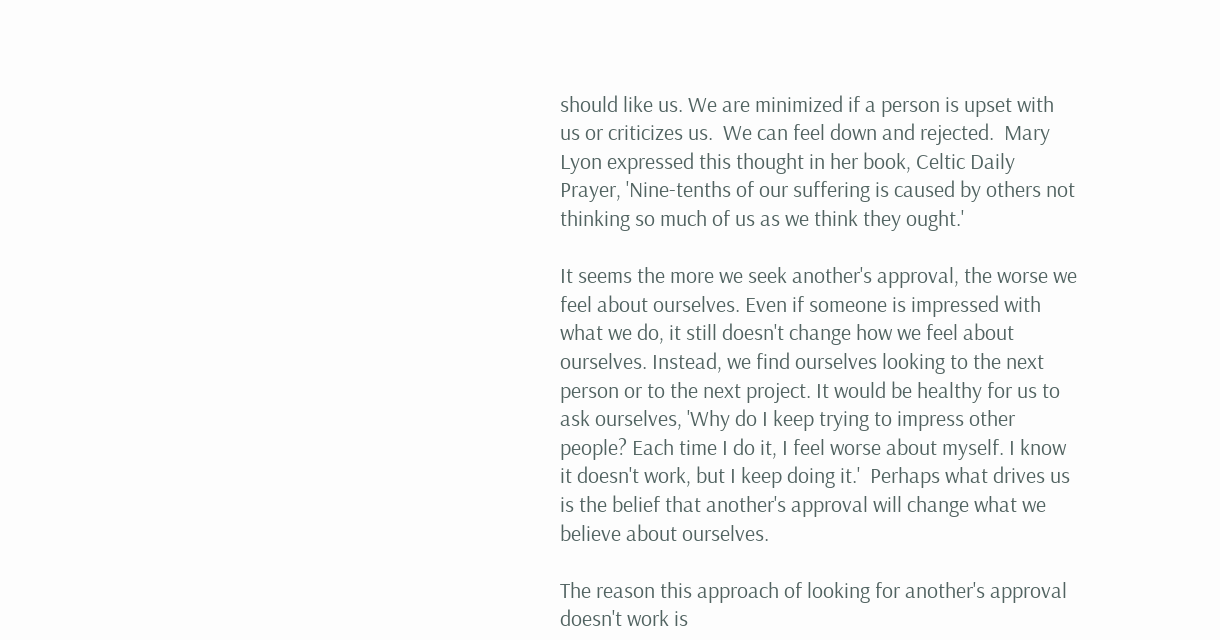should like us. We are minimized if a person is upset with us or criticizes us.  We can feel down and rejected.  Mary Lyon expressed this thought in her book, Celtic Daily Prayer, 'Nine-tenths of our suffering is caused by others not thinking so much of us as we think they ought.'

It seems the more we seek another's approval, the worse we feel about ourselves. Even if someone is impressed with what we do, it still doesn't change how we feel about ourselves. Instead, we find ourselves looking to the next person or to the next project. It would be healthy for us to ask ourselves, 'Why do I keep trying to impress other people? Each time I do it, I feel worse about myself. I know it doesn't work, but I keep doing it.'  Perhaps what drives us is the belief that another's approval will change what we believe about ourselves.

The reason this approach of looking for another's approval doesn't work is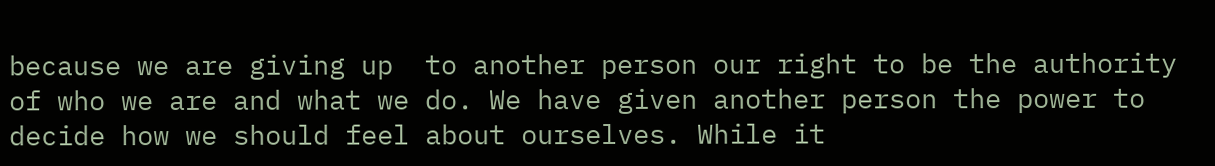because we are giving up  to another person our right to be the authority of who we are and what we do. We have given another person the power to decide how we should feel about ourselves. While it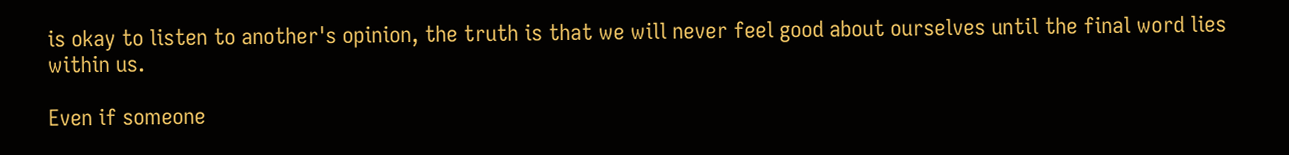is okay to listen to another's opinion, the truth is that we will never feel good about ourselves until the final word lies within us.

Even if someone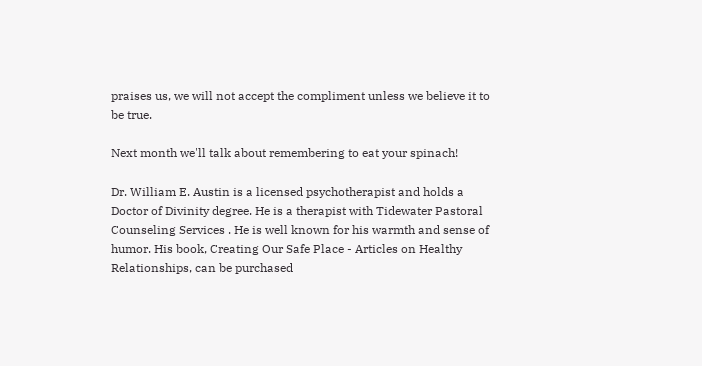praises us, we will not accept the compliment unless we believe it to be true.

Next month we'll talk about remembering to eat your spinach!

Dr. William E. Austin is a licensed psychotherapist and holds a Doctor of Divinity degree. He is a therapist with Tidewater Pastoral Counseling Services . He is well known for his warmth and sense of humor. His book, Creating Our Safe Place - Articles on Healthy Relationships, can be purchased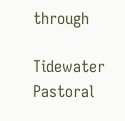through

Tidewater Pastoral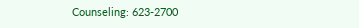Counseling: 623-2700